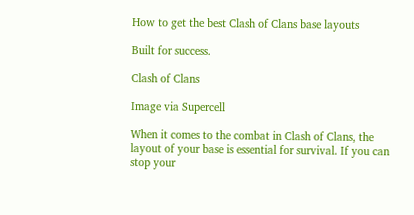How to get the best Clash of Clans base layouts

Built for success.

Clash of Clans

Image via Supercell

When it comes to the combat in Clash of Clans, the layout of your base is essential for survival. If you can stop your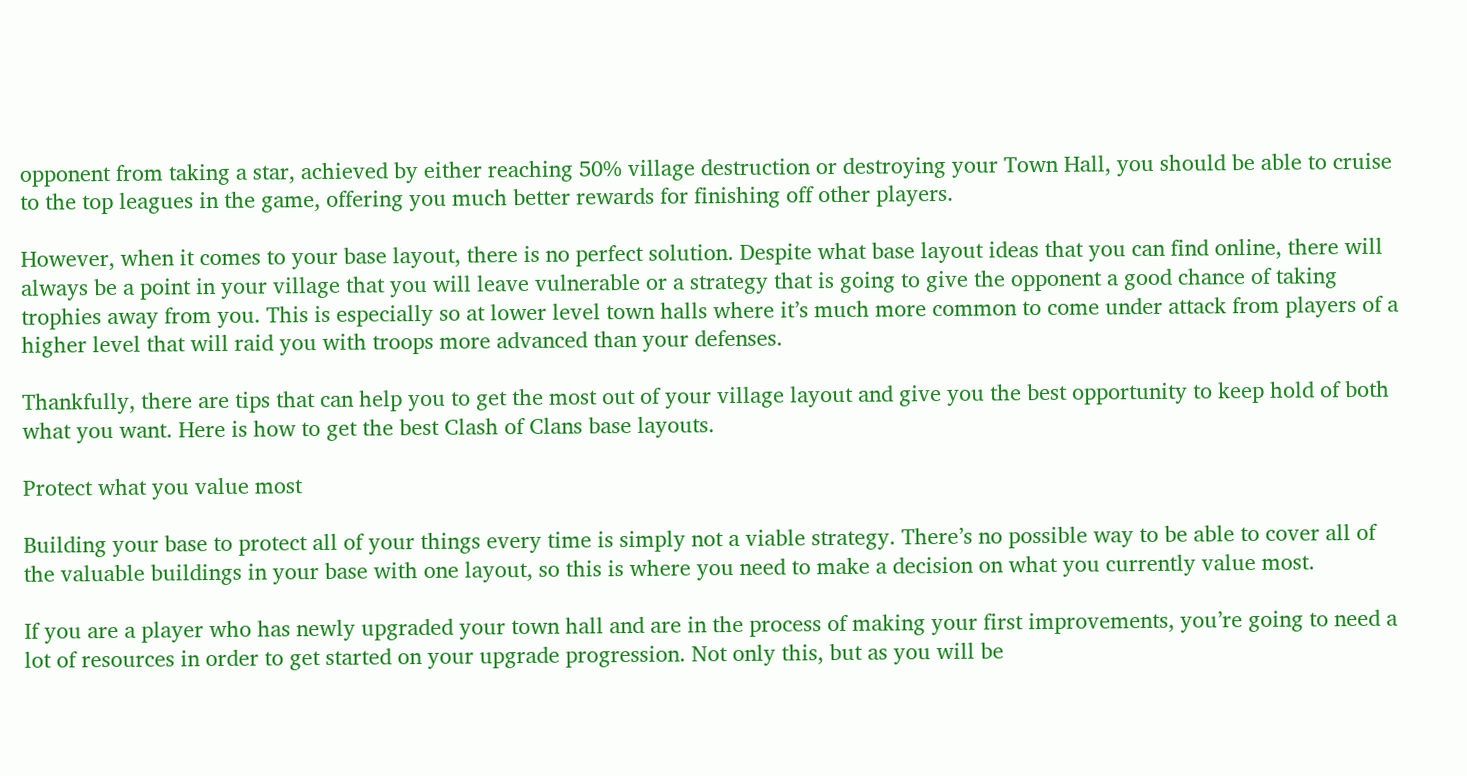opponent from taking a star, achieved by either reaching 50% village destruction or destroying your Town Hall, you should be able to cruise to the top leagues in the game, offering you much better rewards for finishing off other players.

However, when it comes to your base layout, there is no perfect solution. Despite what base layout ideas that you can find online, there will always be a point in your village that you will leave vulnerable or a strategy that is going to give the opponent a good chance of taking trophies away from you. This is especially so at lower level town halls where it’s much more common to come under attack from players of a higher level that will raid you with troops more advanced than your defenses.

Thankfully, there are tips that can help you to get the most out of your village layout and give you the best opportunity to keep hold of both what you want. Here is how to get the best Clash of Clans base layouts.

Protect what you value most

Building your base to protect all of your things every time is simply not a viable strategy. There’s no possible way to be able to cover all of the valuable buildings in your base with one layout, so this is where you need to make a decision on what you currently value most.

If you are a player who has newly upgraded your town hall and are in the process of making your first improvements, you’re going to need a lot of resources in order to get started on your upgrade progression. Not only this, but as you will be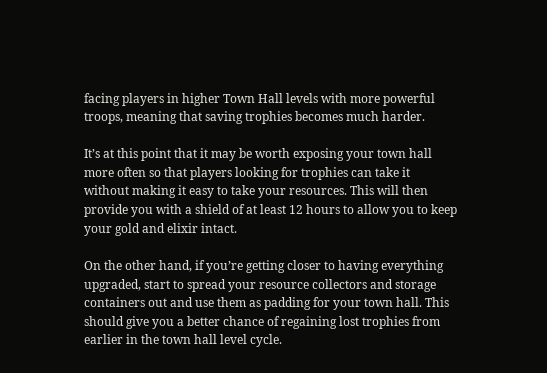facing players in higher Town Hall levels with more powerful troops, meaning that saving trophies becomes much harder.

It’s at this point that it may be worth exposing your town hall more often so that players looking for trophies can take it without making it easy to take your resources. This will then provide you with a shield of at least 12 hours to allow you to keep your gold and elixir intact.

On the other hand, if you’re getting closer to having everything upgraded, start to spread your resource collectors and storage containers out and use them as padding for your town hall. This should give you a better chance of regaining lost trophies from earlier in the town hall level cycle.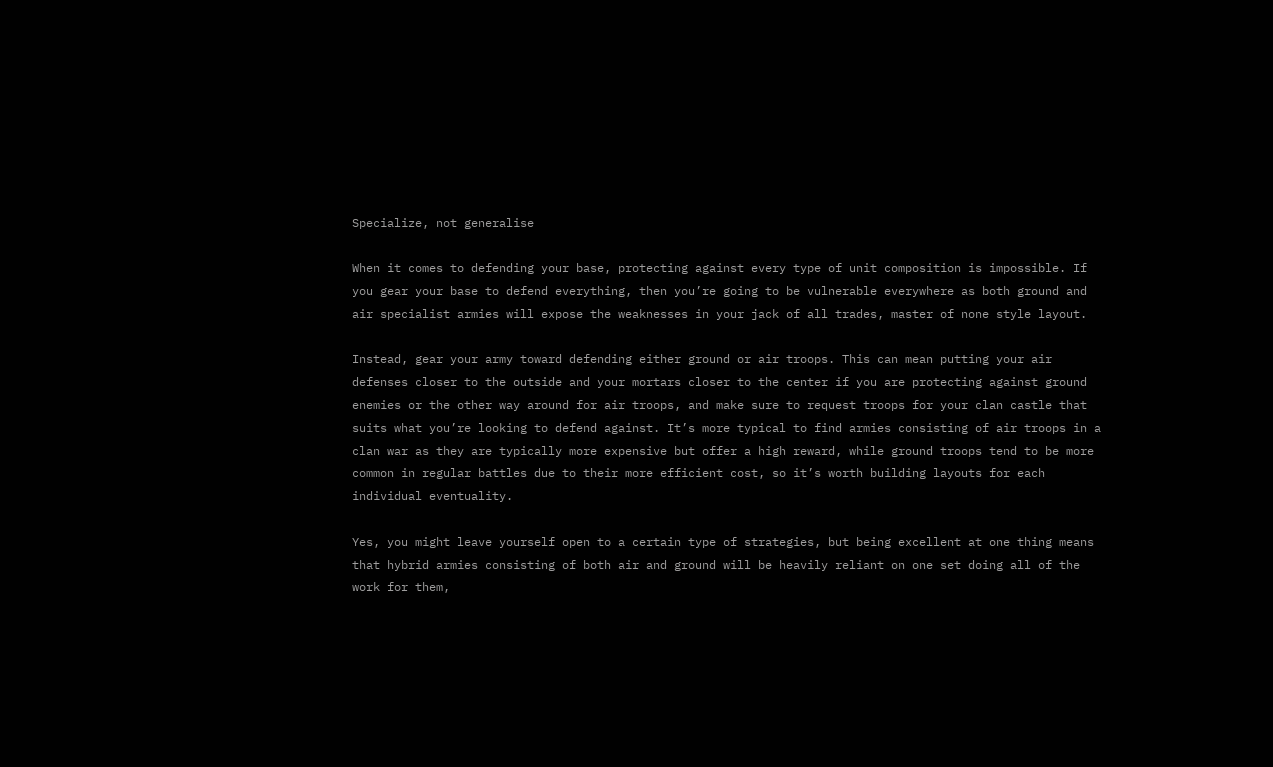Specialize, not generalise

When it comes to defending your base, protecting against every type of unit composition is impossible. If you gear your base to defend everything, then you’re going to be vulnerable everywhere as both ground and air specialist armies will expose the weaknesses in your jack of all trades, master of none style layout.

Instead, gear your army toward defending either ground or air troops. This can mean putting your air defenses closer to the outside and your mortars closer to the center if you are protecting against ground enemies or the other way around for air troops, and make sure to request troops for your clan castle that suits what you’re looking to defend against. It’s more typical to find armies consisting of air troops in a clan war as they are typically more expensive but offer a high reward, while ground troops tend to be more common in regular battles due to their more efficient cost, so it’s worth building layouts for each individual eventuality.

Yes, you might leave yourself open to a certain type of strategies, but being excellent at one thing means that hybrid armies consisting of both air and ground will be heavily reliant on one set doing all of the work for them,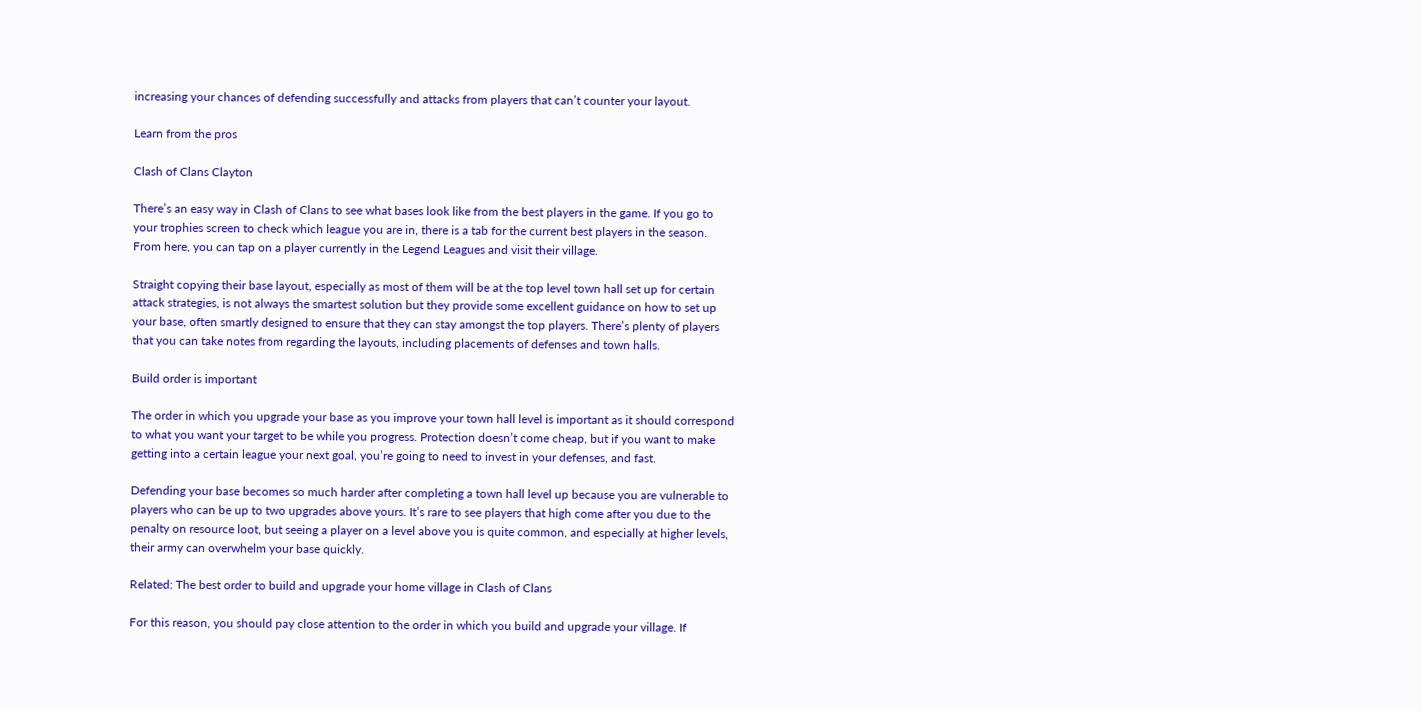increasing your chances of defending successfully and attacks from players that can’t counter your layout.

Learn from the pros

Clash of Clans Clayton

There’s an easy way in Clash of Clans to see what bases look like from the best players in the game. If you go to your trophies screen to check which league you are in, there is a tab for the current best players in the season. From here, you can tap on a player currently in the Legend Leagues and visit their village.

Straight copying their base layout, especially as most of them will be at the top level town hall set up for certain attack strategies, is not always the smartest solution but they provide some excellent guidance on how to set up your base, often smartly designed to ensure that they can stay amongst the top players. There’s plenty of players that you can take notes from regarding the layouts, including placements of defenses and town halls.

Build order is important

The order in which you upgrade your base as you improve your town hall level is important as it should correspond to what you want your target to be while you progress. Protection doesn’t come cheap, but if you want to make getting into a certain league your next goal, you’re going to need to invest in your defenses, and fast.

Defending your base becomes so much harder after completing a town hall level up because you are vulnerable to players who can be up to two upgrades above yours. It’s rare to see players that high come after you due to the penalty on resource loot, but seeing a player on a level above you is quite common, and especially at higher levels, their army can overwhelm your base quickly.

Related: The best order to build and upgrade your home village in Clash of Clans

For this reason, you should pay close attention to the order in which you build and upgrade your village. If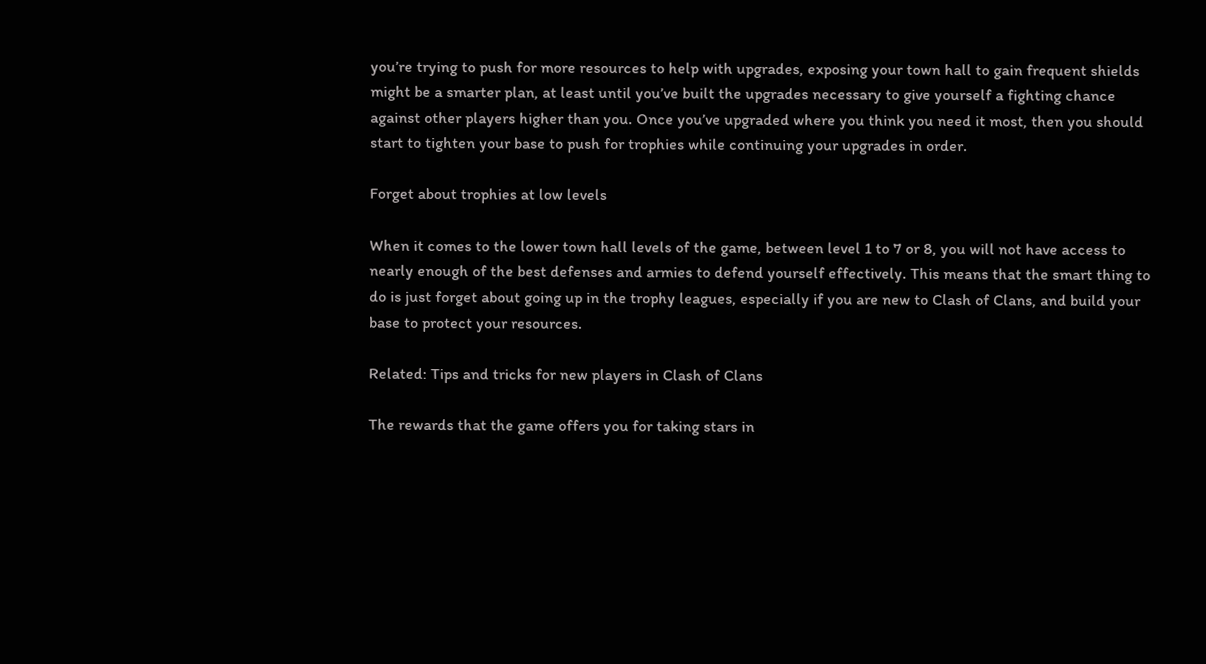you’re trying to push for more resources to help with upgrades, exposing your town hall to gain frequent shields might be a smarter plan, at least until you’ve built the upgrades necessary to give yourself a fighting chance against other players higher than you. Once you’ve upgraded where you think you need it most, then you should start to tighten your base to push for trophies while continuing your upgrades in order.

Forget about trophies at low levels

When it comes to the lower town hall levels of the game, between level 1 to 7 or 8, you will not have access to nearly enough of the best defenses and armies to defend yourself effectively. This means that the smart thing to do is just forget about going up in the trophy leagues, especially if you are new to Clash of Clans, and build your base to protect your resources.

Related: Tips and tricks for new players in Clash of Clans

The rewards that the game offers you for taking stars in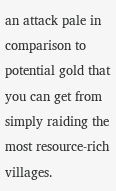an attack pale in comparison to potential gold that you can get from simply raiding the most resource-rich villages.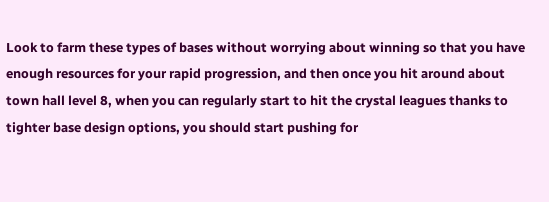Look to farm these types of bases without worrying about winning so that you have enough resources for your rapid progression, and then once you hit around about town hall level 8, when you can regularly start to hit the crystal leagues thanks to tighter base design options, you should start pushing for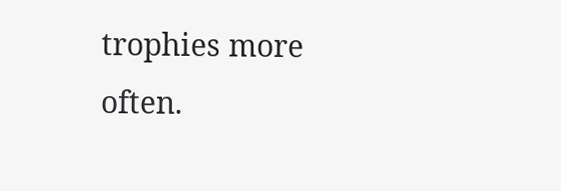trophies more often.